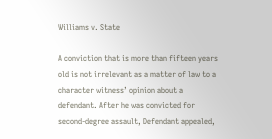Williams v. State

A conviction that is more than fifteen years old is not irrelevant as a matter of law to a character witness’ opinion about a defendant. After he was convicted for second-degree assault, Defendant appealed,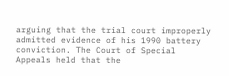arguing that the trial court improperly admitted evidence of his 1990 battery conviction. The Court of Special Appeals held that the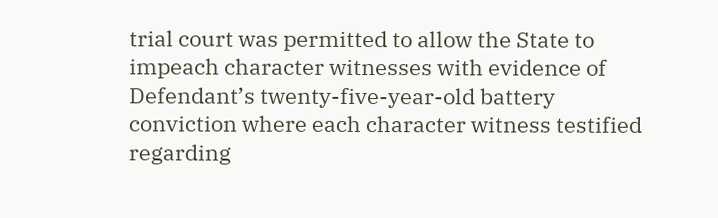trial court was permitted to allow the State to impeach character witnesses with evidence of Defendant’s twenty-five-year-old battery conviction where each character witness testified regarding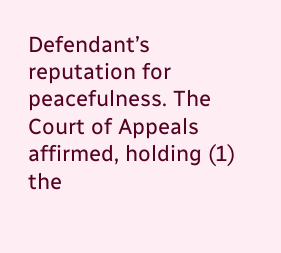Defendant’s reputation for peacefulness. The Court of Appeals affirmed, holding (1) the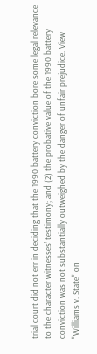trial court did not err in deciding that the 1990 battery conviction bore some legal relevance to the character witnesses’ testimony; and (2) the probative value of the 1990 battery conviction was not substantially outweighed by the danger of unfair prejudice. View "Williams v. State" on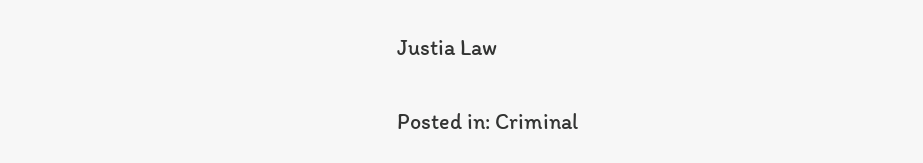Justia Law

Posted in: Criminal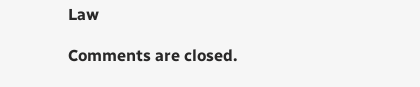Law

Comments are closed.